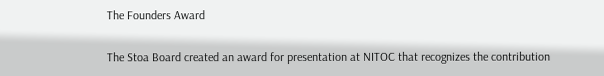The Founders Award

The Stoa Board created an award for presentation at NITOC that recognizes the contribution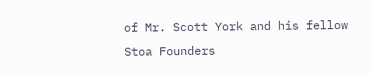of Mr. Scott York and his fellow Stoa Founders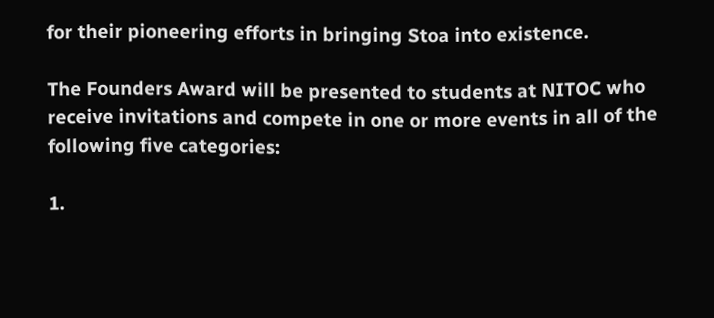for their pioneering efforts in bringing Stoa into existence.

The Founders Award will be presented to students at NITOC who receive invitations and compete in one or more events in all of the following five categories:

1.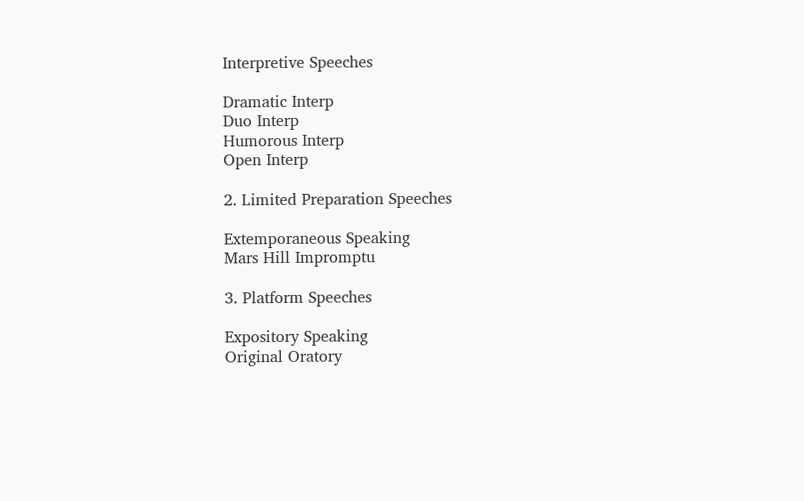Interpretive Speeches

Dramatic Interp
Duo Interp
Humorous Interp
Open Interp

2. Limited Preparation Speeches

Extemporaneous Speaking
Mars Hill Impromptu

3. Platform Speeches

Expository Speaking
Original Oratory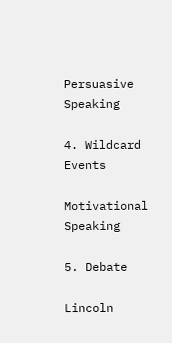Persuasive Speaking

4. Wildcard Events

Motivational Speaking

5. Debate

Lincoln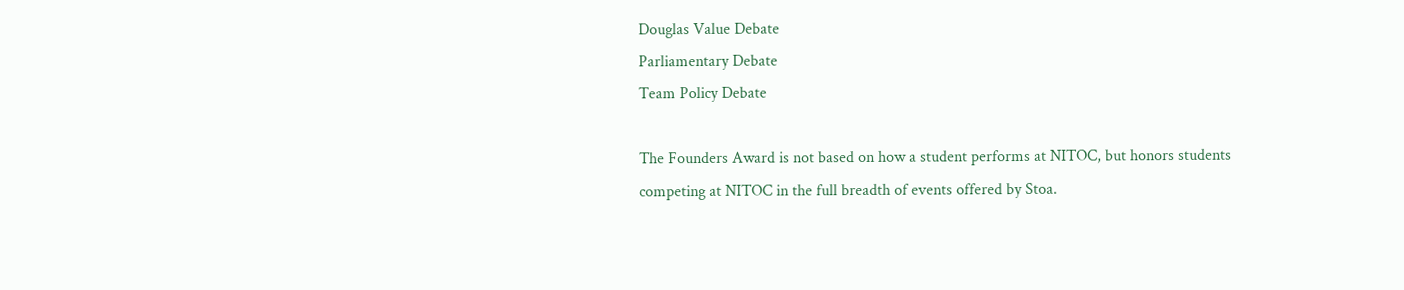Douglas Value Debate
Parliamentary Debate
Team Policy Debate

The Founders Award is not based on how a student performs at NITOC, but honors students competing at NITOC in the full breadth of events offered by Stoa.